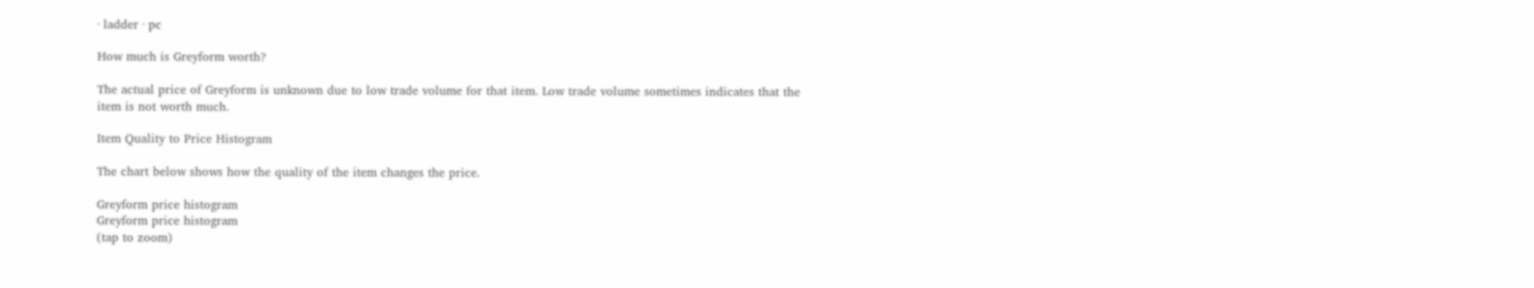· ladder · pc

How much is Greyform worth?

The actual price of Greyform is unknown due to low trade volume for that item. Low trade volume sometimes indicates that the item is not worth much.

Item Quality to Price Histogram

The chart below shows how the quality of the item changes the price.

Greyform price histogram
Greyform price histogram
(tap to zoom)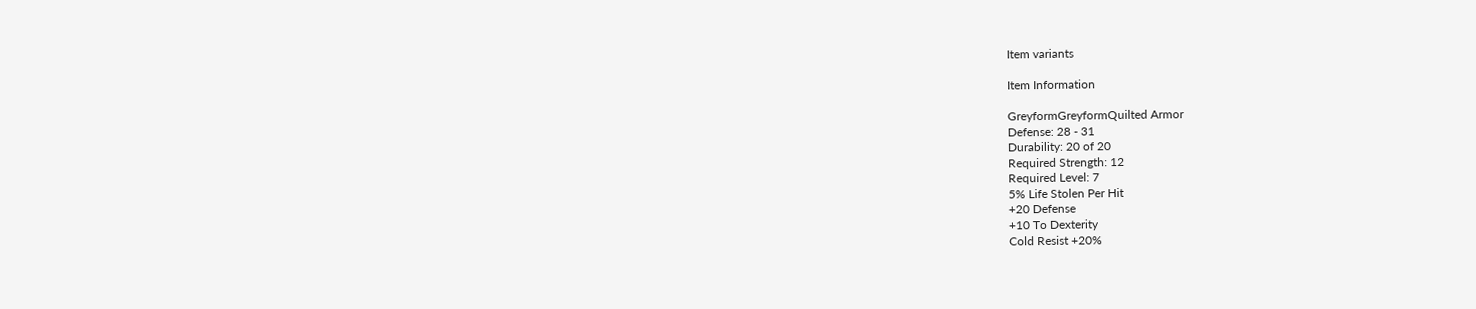Item variants

Item Information

GreyformGreyformQuilted Armor
Defense: 28 - 31
Durability: 20 of 20
Required Strength: 12
Required Level: 7
5% Life Stolen Per Hit
+20 Defense
+10 To Dexterity
Cold Resist +20%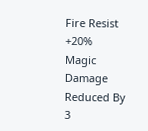Fire Resist +20%
Magic Damage Reduced By 3